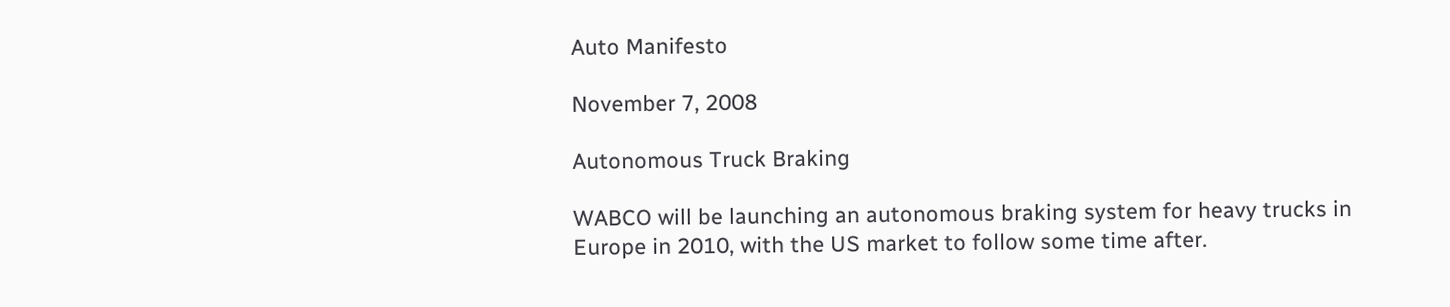Auto Manifesto

November 7, 2008

Autonomous Truck Braking

WABCO will be launching an autonomous braking system for heavy trucks in Europe in 2010, with the US market to follow some time after.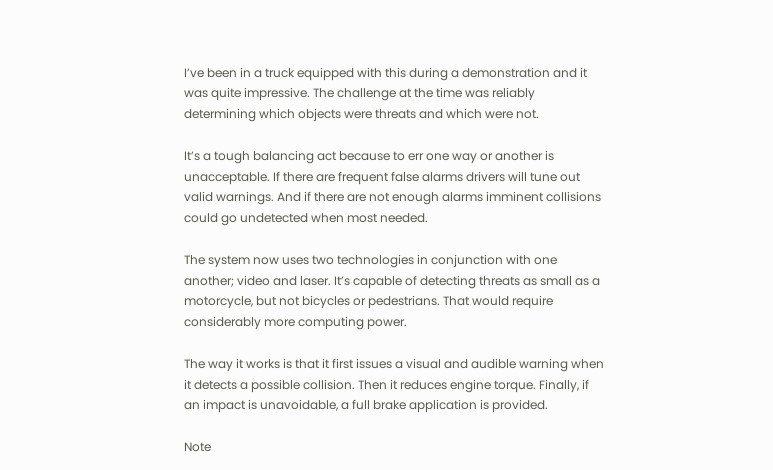I’ve been in a truck equipped with this during a demonstration and it was quite impressive. The challenge at the time was reliably determining which objects were threats and which were not.

It’s a tough balancing act because to err one way or another is unacceptable. If there are frequent false alarms drivers will tune out valid warnings. And if there are not enough alarms imminent collisions could go undetected when most needed.

The system now uses two technologies in conjunction with one another; video and laser. It’s capable of detecting threats as small as a motorcycle, but not bicycles or pedestrians. That would require considerably more computing power.

The way it works is that it first issues a visual and audible warning when it detects a possible collision. Then it reduces engine torque. Finally, if an impact is unavoidable, a full brake application is provided.

Note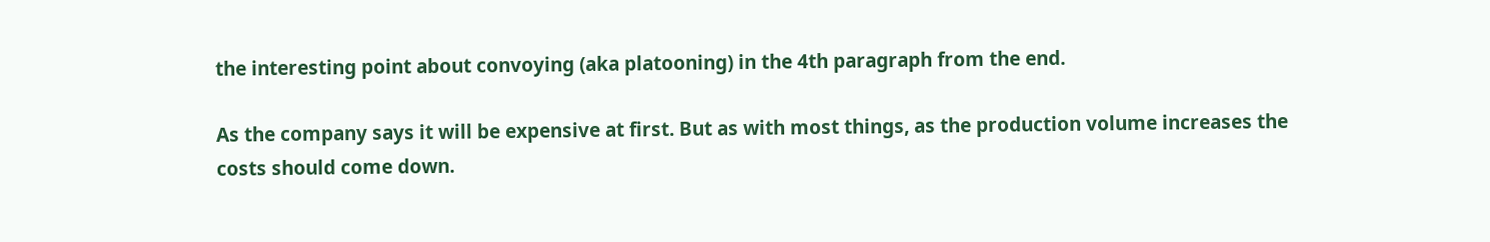the interesting point about convoying (aka platooning) in the 4th paragraph from the end.

As the company says it will be expensive at first. But as with most things, as the production volume increases the costs should come down.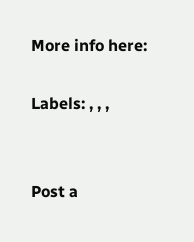More info here:

Labels: , , ,


Post a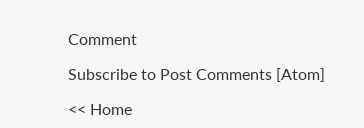Comment

Subscribe to Post Comments [Atom]

<< Home